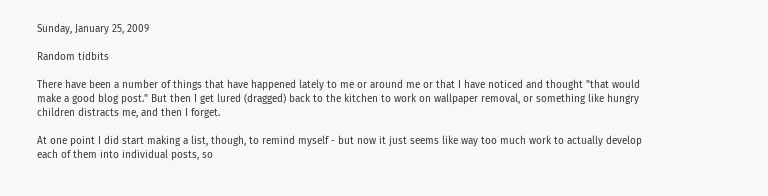Sunday, January 25, 2009

Random tidbits

There have been a number of things that have happened lately to me or around me or that I have noticed and thought "that would make a good blog post." But then I get lured (dragged) back to the kitchen to work on wallpaper removal, or something like hungry children distracts me, and then I forget.

At one point I did start making a list, though, to remind myself - but now it just seems like way too much work to actually develop each of them into individual posts, so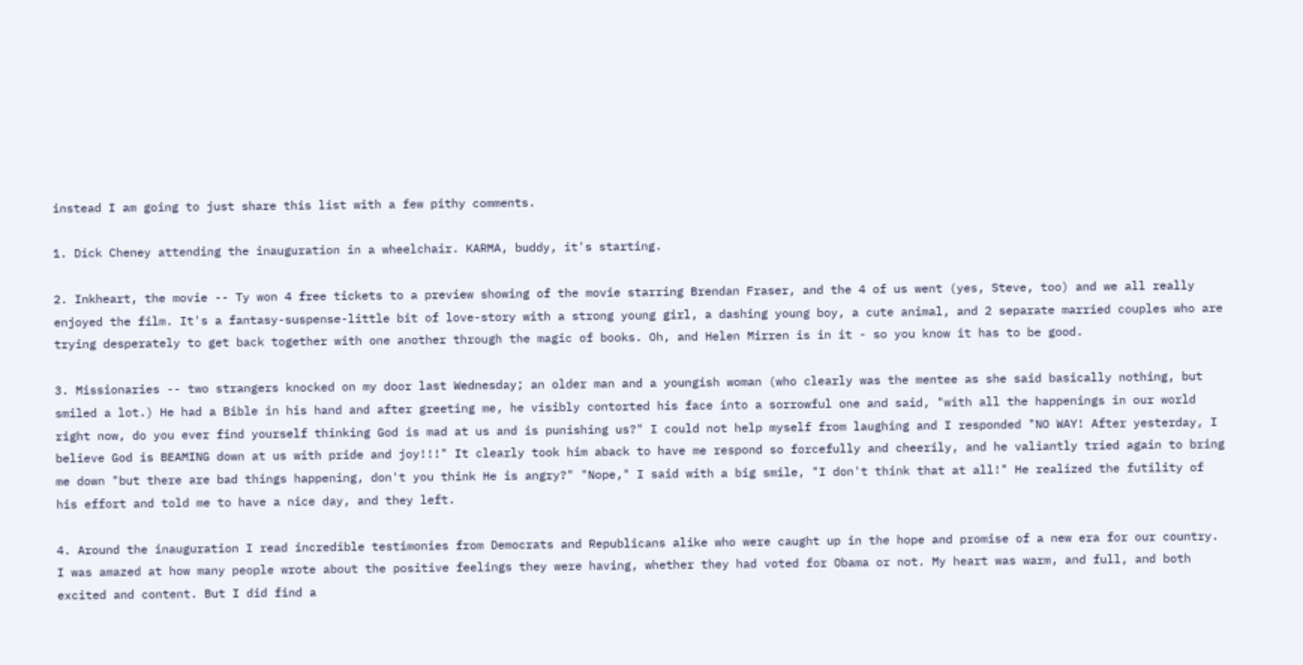instead I am going to just share this list with a few pithy comments.

1. Dick Cheney attending the inauguration in a wheelchair. KARMA, buddy, it's starting.

2. Inkheart, the movie -- Ty won 4 free tickets to a preview showing of the movie starring Brendan Fraser, and the 4 of us went (yes, Steve, too) and we all really enjoyed the film. It's a fantasy-suspense-little bit of love-story with a strong young girl, a dashing young boy, a cute animal, and 2 separate married couples who are trying desperately to get back together with one another through the magic of books. Oh, and Helen Mirren is in it - so you know it has to be good.

3. Missionaries -- two strangers knocked on my door last Wednesday; an older man and a youngish woman (who clearly was the mentee as she said basically nothing, but smiled a lot.) He had a Bible in his hand and after greeting me, he visibly contorted his face into a sorrowful one and said, "with all the happenings in our world right now, do you ever find yourself thinking God is mad at us and is punishing us?" I could not help myself from laughing and I responded "NO WAY! After yesterday, I believe God is BEAMING down at us with pride and joy!!!" It clearly took him aback to have me respond so forcefully and cheerily, and he valiantly tried again to bring me down "but there are bad things happening, don't you think He is angry?" "Nope," I said with a big smile, "I don't think that at all!" He realized the futility of his effort and told me to have a nice day, and they left.

4. Around the inauguration I read incredible testimonies from Democrats and Republicans alike who were caught up in the hope and promise of a new era for our country. I was amazed at how many people wrote about the positive feelings they were having, whether they had voted for Obama or not. My heart was warm, and full, and both excited and content. But I did find a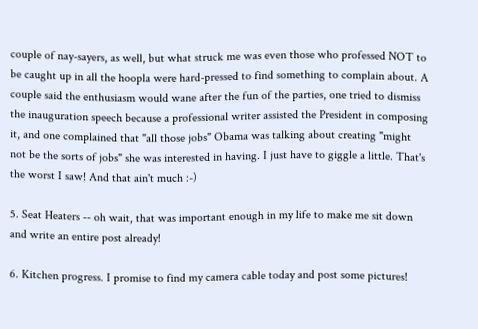couple of nay-sayers, as well, but what struck me was even those who professed NOT to be caught up in all the hoopla were hard-pressed to find something to complain about. A couple said the enthusiasm would wane after the fun of the parties, one tried to dismiss the inauguration speech because a professional writer assisted the President in composing it, and one complained that "all those jobs" Obama was talking about creating "might not be the sorts of jobs" she was interested in having. I just have to giggle a little. That's the worst I saw! And that ain't much :-)

5. Seat Heaters -- oh wait, that was important enough in my life to make me sit down and write an entire post already!

6. Kitchen progress. I promise to find my camera cable today and post some pictures!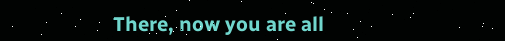There, now you are all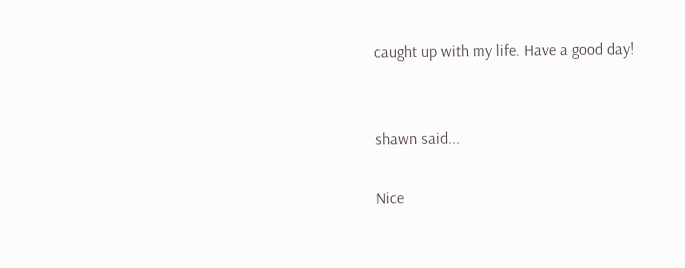caught up with my life. Have a good day!


shawn said...

Nice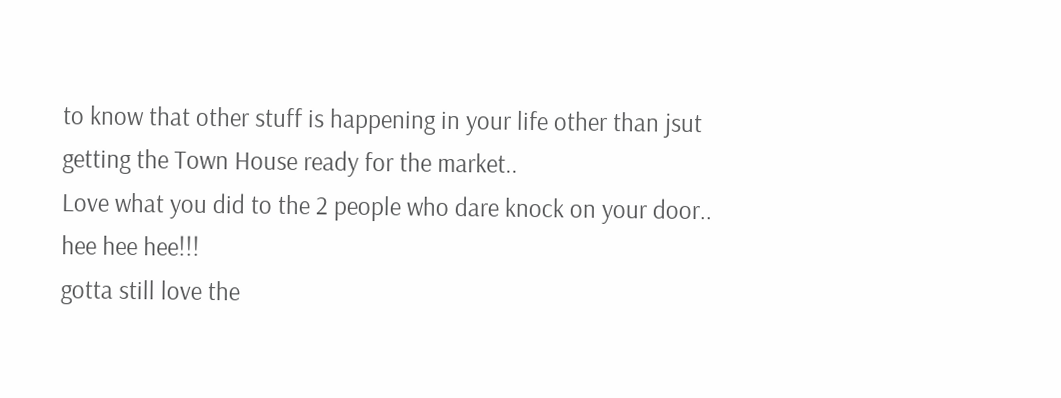to know that other stuff is happening in your life other than jsut getting the Town House ready for the market..
Love what you did to the 2 people who dare knock on your door.. hee hee hee!!!
gotta still love the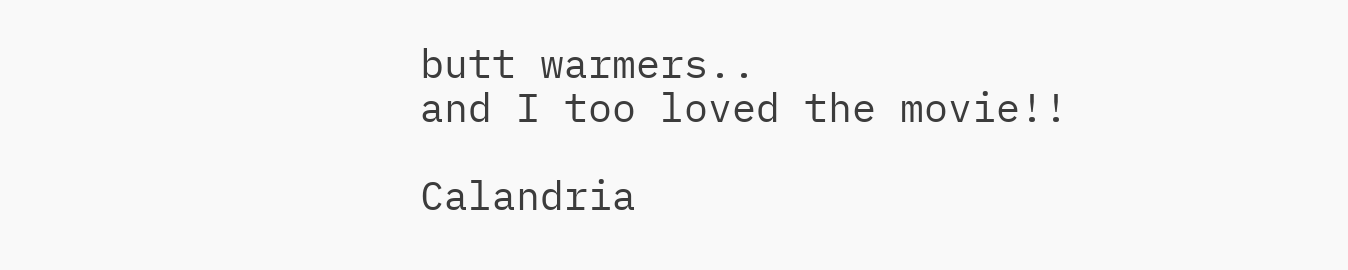butt warmers..
and I too loved the movie!!

Calandria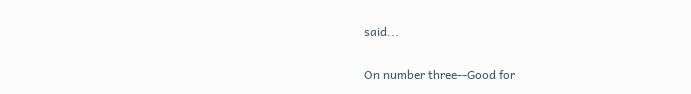said...

On number three--Good for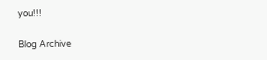you!!!

Blog Archive